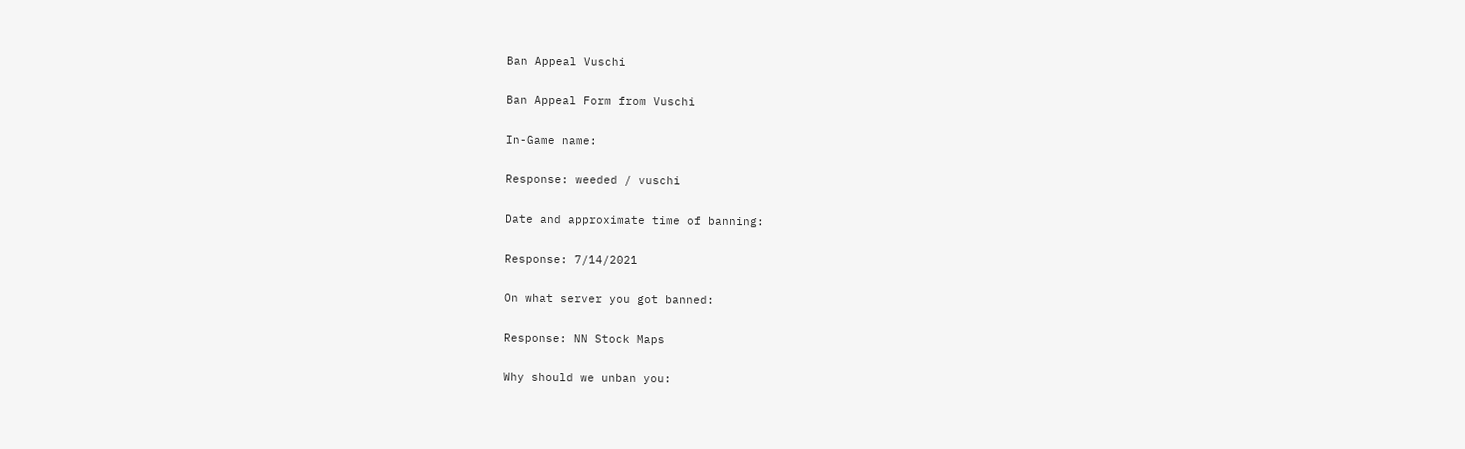Ban Appeal Vuschi

Ban Appeal Form from Vuschi

In-Game name:

Response: weeded / vuschi

Date and approximate time of banning:

Response: 7/14/2021

On what server you got banned:

Response: NN Stock Maps

Why should we unban you: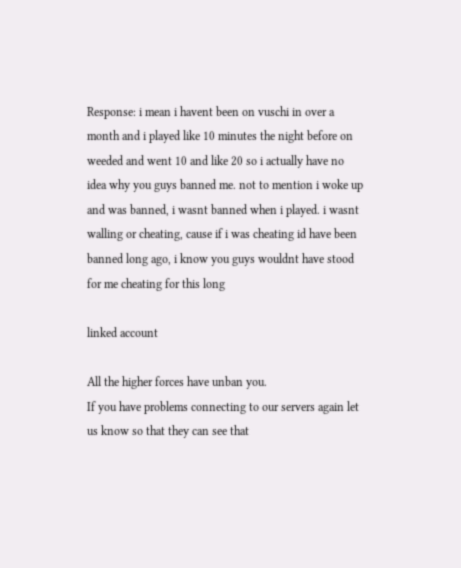Response: i mean i havent been on vuschi in over a month and i played like 10 minutes the night before on weeded and went 10 and like 20 so i actually have no idea why you guys banned me. not to mention i woke up and was banned, i wasnt banned when i played. i wasnt walling or cheating, cause if i was cheating id have been banned long ago, i know you guys wouldnt have stood for me cheating for this long

linked account

All the higher forces have unban you.
If you have problems connecting to our servers again let us know so that they can see that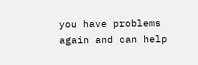you have problems again and can help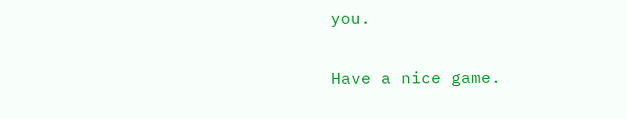you.

Have a nice game.